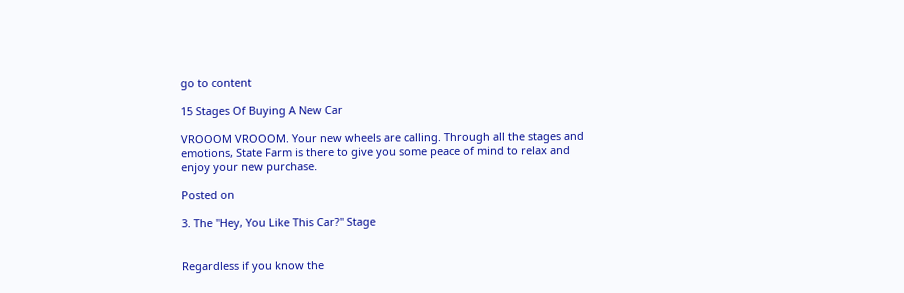go to content

15 Stages Of Buying A New Car

VROOOM VROOOM. Your new wheels are calling. Through all the stages and emotions, State Farm is there to give you some peace of mind to relax and enjoy your new purchase.

Posted on

3. The "Hey, You Like This Car?" Stage


Regardless if you know the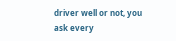driver well or not, you ask every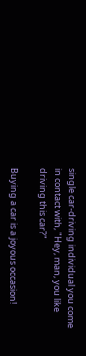single car-driving individual you come in contact with, "Hey, man, you like driving this car?"

Buying a car is a joyous occasion!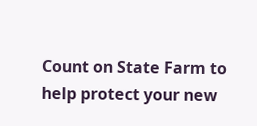Count on State Farm to help protect your new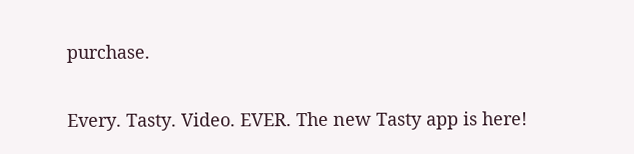purchase.

Every. Tasty. Video. EVER. The new Tasty app is here!